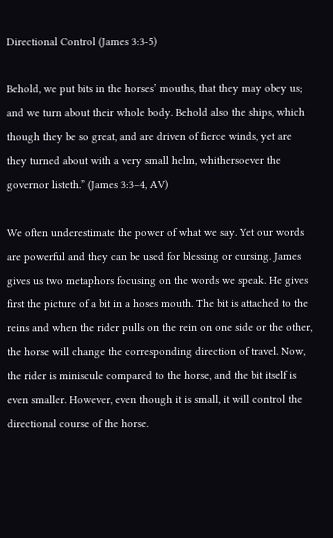Directional Control (James 3:3-5)

Behold, we put bits in the horses’ mouths, that they may obey us; and we turn about their whole body. Behold also the ships, which though they be so great, and are driven of fierce winds, yet are they turned about with a very small helm, whithersoever the governor listeth.” (James 3:3–4, AV)

We often underestimate the power of what we say. Yet our words are powerful and they can be used for blessing or cursing. James gives us two metaphors focusing on the words we speak. He gives first the picture of a bit in a hoses mouth. The bit is attached to the reins and when the rider pulls on the rein on one side or the other, the horse will change the corresponding direction of travel. Now, the rider is miniscule compared to the horse, and the bit itself is even smaller. However, even though it is small, it will control the directional course of the horse.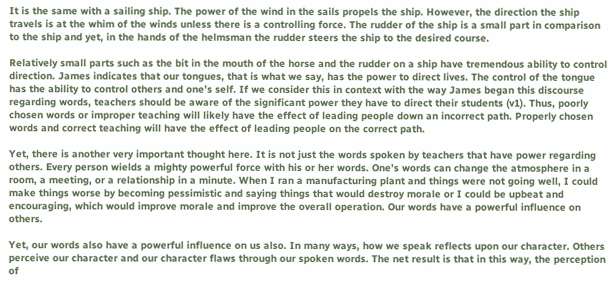It is the same with a sailing ship. The power of the wind in the sails propels the ship. However, the direction the ship travels is at the whim of the winds unless there is a controlling force. The rudder of the ship is a small part in comparison to the ship and yet, in the hands of the helmsman the rudder steers the ship to the desired course.

Relatively small parts such as the bit in the mouth of the horse and the rudder on a ship have tremendous ability to control direction. James indicates that our tongues, that is what we say, has the power to direct lives. The control of the tongue has the ability to control others and one’s self. If we consider this in context with the way James began this discourse regarding words, teachers should be aware of the significant power they have to direct their students (v1). Thus, poorly chosen words or improper teaching will likely have the effect of leading people down an incorrect path. Properly chosen words and correct teaching will have the effect of leading people on the correct path.

Yet, there is another very important thought here. It is not just the words spoken by teachers that have power regarding others. Every person wields a mighty powerful force with his or her words. One’s words can change the atmosphere in a room, a meeting, or a relationship in a minute. When I ran a manufacturing plant and things were not going well, I could make things worse by becoming pessimistic and saying things that would destroy morale or I could be upbeat and encouraging, which would improve morale and improve the overall operation. Our words have a powerful influence on others.

Yet, our words also have a powerful influence on us also. In many ways, how we speak reflects upon our character. Others perceive our character and our character flaws through our spoken words. The net result is that in this way, the perception of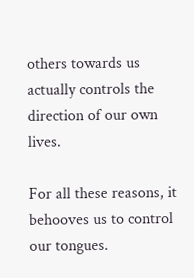others towards us actually controls the direction of our own lives.

For all these reasons, it behooves us to control our tongues.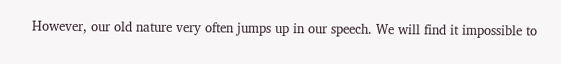However, our old nature very often jumps up in our speech. We will find it impossible to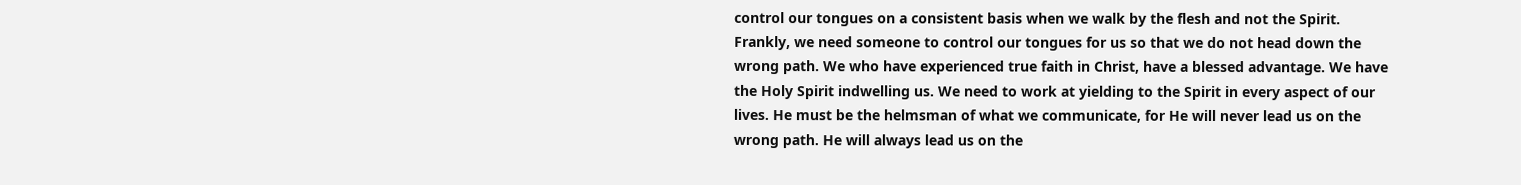control our tongues on a consistent basis when we walk by the flesh and not the Spirit. Frankly, we need someone to control our tongues for us so that we do not head down the wrong path. We who have experienced true faith in Christ, have a blessed advantage. We have the Holy Spirit indwelling us. We need to work at yielding to the Spirit in every aspect of our lives. He must be the helmsman of what we communicate, for He will never lead us on the wrong path. He will always lead us on the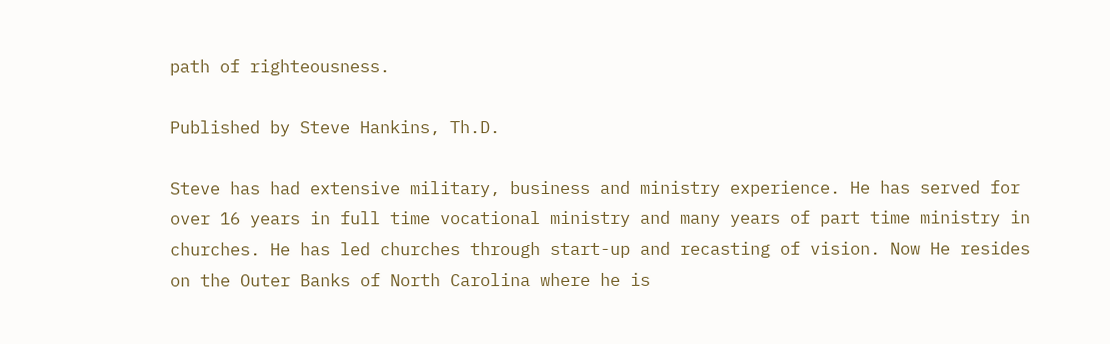path of righteousness.

Published by Steve Hankins, Th.D.

Steve has had extensive military, business and ministry experience. He has served for over 16 years in full time vocational ministry and many years of part time ministry in churches. He has led churches through start-up and recasting of vision. Now He resides on the Outer Banks of North Carolina where he is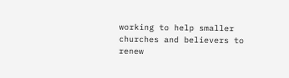working to help smaller churches and believers to renew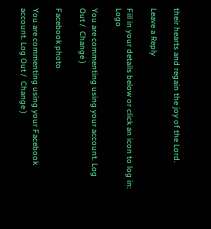their hearts and regain the joy of the Lord.

Leave a Reply

Fill in your details below or click an icon to log in: Logo

You are commenting using your account. Log Out /  Change )

Facebook photo

You are commenting using your Facebook account. Log Out /  Change )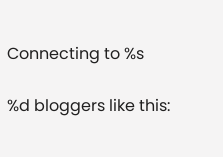Connecting to %s

%d bloggers like this: